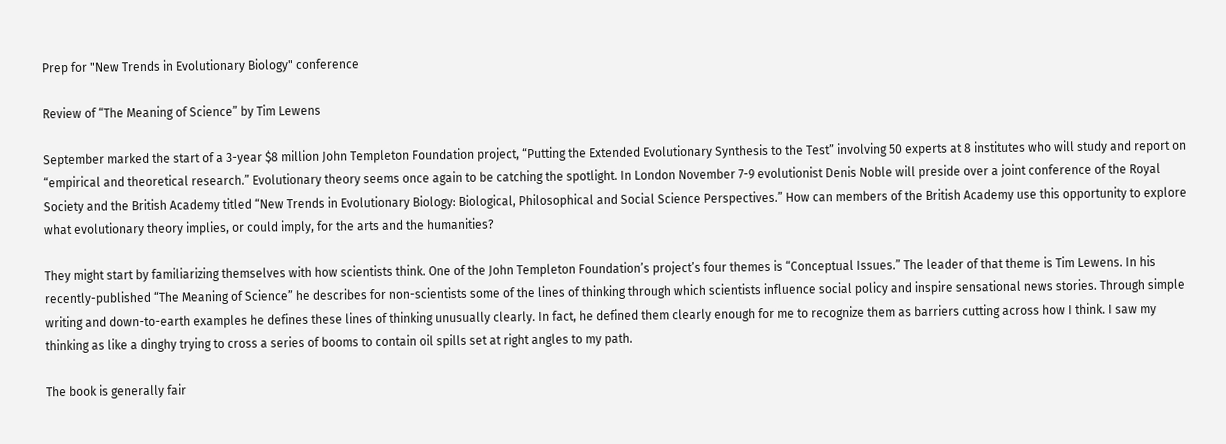Prep for "New Trends in Evolutionary Biology" conference

Review of “The Meaning of Science” by Tim Lewens

September marked the start of a 3-year $8 million John Templeton Foundation project, “Putting the Extended Evolutionary Synthesis to the Test” involving 50 experts at 8 institutes who will study and report on “empirical and theoretical research.” Evolutionary theory seems once again to be catching the spotlight. In London November 7-9 evolutionist Denis Noble will preside over a joint conference of the Royal Society and the British Academy titled “New Trends in Evolutionary Biology: Biological, Philosophical and Social Science Perspectives.” How can members of the British Academy use this opportunity to explore what evolutionary theory implies, or could imply, for the arts and the humanities?

They might start by familiarizing themselves with how scientists think. One of the John Templeton Foundation’s project’s four themes is “Conceptual Issues.” The leader of that theme is Tim Lewens. In his recently-published “The Meaning of Science” he describes for non-scientists some of the lines of thinking through which scientists influence social policy and inspire sensational news stories. Through simple writing and down-to-earth examples he defines these lines of thinking unusually clearly. In fact, he defined them clearly enough for me to recognize them as barriers cutting across how I think. I saw my thinking as like a dinghy trying to cross a series of booms to contain oil spills set at right angles to my path.

The book is generally fair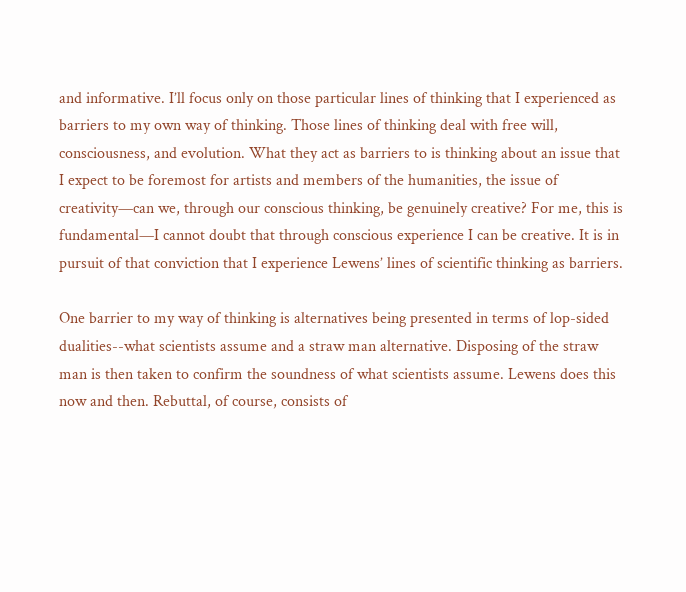and informative. I’ll focus only on those particular lines of thinking that I experienced as barriers to my own way of thinking. Those lines of thinking deal with free will, consciousness, and evolution. What they act as barriers to is thinking about an issue that I expect to be foremost for artists and members of the humanities, the issue of creativity—can we, through our conscious thinking, be genuinely creative? For me, this is fundamental—I cannot doubt that through conscious experience I can be creative. It is in pursuit of that conviction that I experience Lewens’ lines of scientific thinking as barriers.

One barrier to my way of thinking is alternatives being presented in terms of lop-sided dualities--what scientists assume and a straw man alternative. Disposing of the straw man is then taken to confirm the soundness of what scientists assume. Lewens does this now and then. Rebuttal, of course, consists of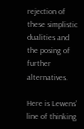rejection of these simplistic dualities and the posing of further alternatives.

Here is Lewens’ line of thinking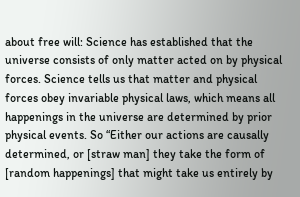about free will: Science has established that the universe consists of only matter acted on by physical forces. Science tells us that matter and physical forces obey invariable physical laws, which means all happenings in the universe are determined by prior physical events. So “Either our actions are causally determined, or [straw man] they take the form of [random happenings] that might take us entirely by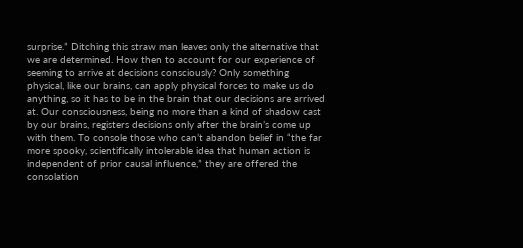surprise.” Ditching this straw man leaves only the alternative that we are determined. How then to account for our experience of seeming to arrive at decisions consciously? Only something physical, like our brains, can apply physical forces to make us do anything, so it has to be in the brain that our decisions are arrived at. Our consciousness, being no more than a kind of shadow cast by our brains, registers decisions only after the brain’s come up with them. To console those who can’t abandon belief in “the far more spooky, scientifically intolerable idea that human action is independent of prior causal influence,” they are offered the consolation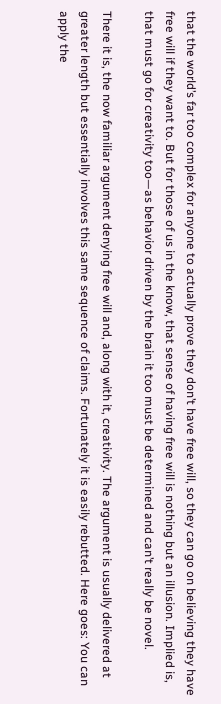that the world’s far too complex for anyone to actually prove they don’t have free will, so they can go on believing they have free will if they want to. But for those of us in the know, that sense of having free will is nothing but an illusion. Implied is, that must go for creativity too—as behavior driven by the brain it too must be determined and can’t really be novel.

There it is, the now familiar argument denying free will and, along with it, creativity. The argument is usually delivered at greater length but essentially involves this same sequence of claims. Fortunately it is easily rebutted. Here goes: You can apply the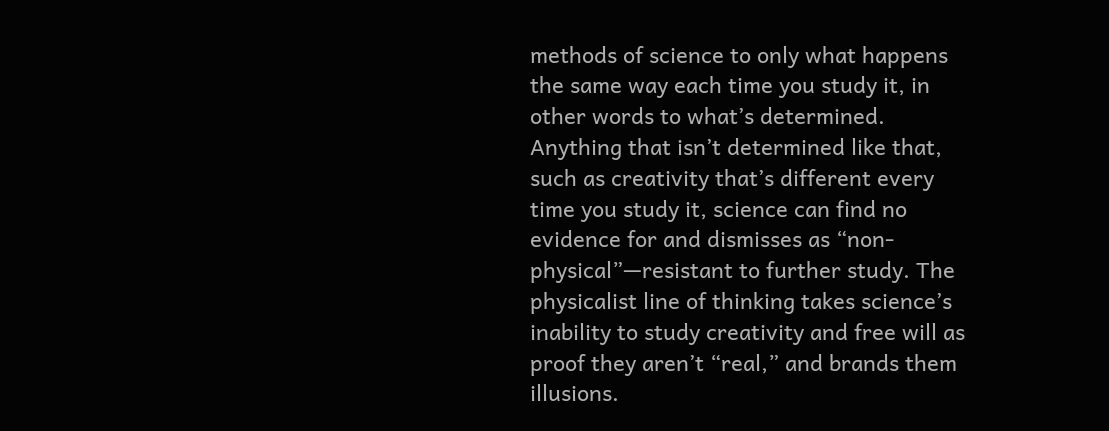methods of science to only what happens the same way each time you study it, in other words to what’s determined. Anything that isn’t determined like that, such as creativity that’s different every time you study it, science can find no evidence for and dismisses as “non-physical”—resistant to further study. The physicalist line of thinking takes science’s inability to study creativity and free will as proof they aren’t “real,” and brands them illusions.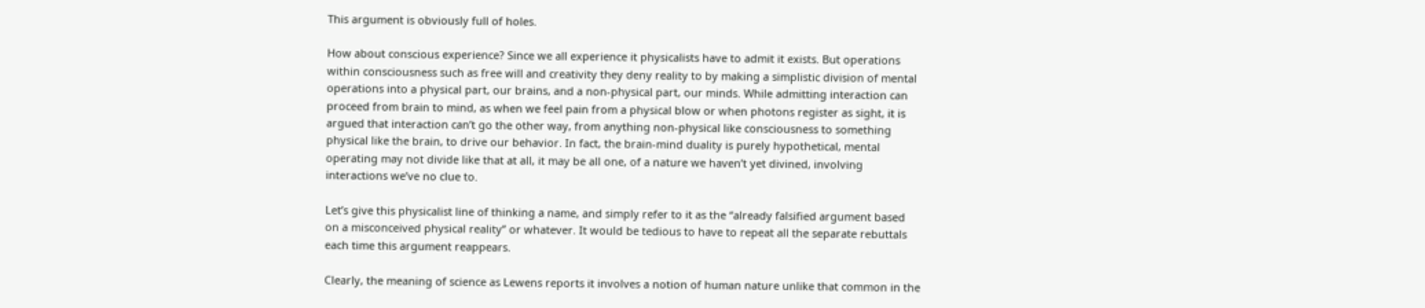This argument is obviously full of holes.

How about conscious experience? Since we all experience it physicalists have to admit it exists. But operations within consciousness such as free will and creativity they deny reality to by making a simplistic division of mental operations into a physical part, our brains, and a non-physical part, our minds. While admitting interaction can proceed from brain to mind, as when we feel pain from a physical blow or when photons register as sight, it is argued that interaction can’t go the other way, from anything non-physical like consciousness to something physical like the brain, to drive our behavior. In fact, the brain-mind duality is purely hypothetical, mental operating may not divide like that at all, it may be all one, of a nature we haven’t yet divined, involving interactions we’ve no clue to.

Let’s give this physicalist line of thinking a name, and simply refer to it as the “already falsified argument based on a misconceived physical reality” or whatever. It would be tedious to have to repeat all the separate rebuttals each time this argument reappears.

Clearly, the meaning of science as Lewens reports it involves a notion of human nature unlike that common in the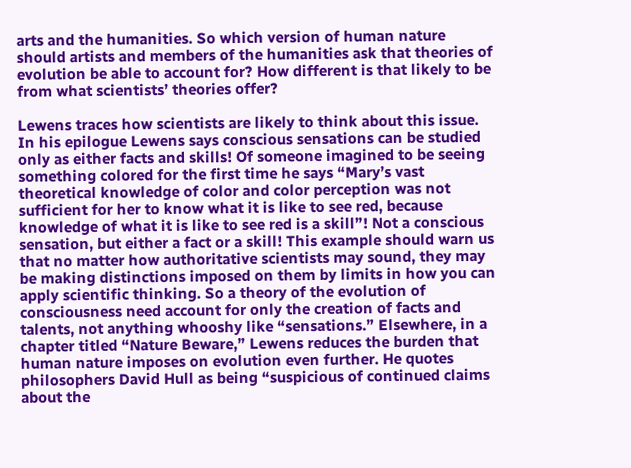arts and the humanities. So which version of human nature should artists and members of the humanities ask that theories of evolution be able to account for? How different is that likely to be from what scientists’ theories offer?

Lewens traces how scientists are likely to think about this issue. In his epilogue Lewens says conscious sensations can be studied only as either facts and skills! Of someone imagined to be seeing something colored for the first time he says “Mary’s vast theoretical knowledge of color and color perception was not sufficient for her to know what it is like to see red, because knowledge of what it is like to see red is a skill”! Not a conscious sensation, but either a fact or a skill! This example should warn us that no matter how authoritative scientists may sound, they may be making distinctions imposed on them by limits in how you can apply scientific thinking. So a theory of the evolution of consciousness need account for only the creation of facts and talents, not anything whooshy like “sensations.” Elsewhere, in a chapter titled “Nature Beware,” Lewens reduces the burden that human nature imposes on evolution even further. He quotes philosophers David Hull as being “suspicious of continued claims about the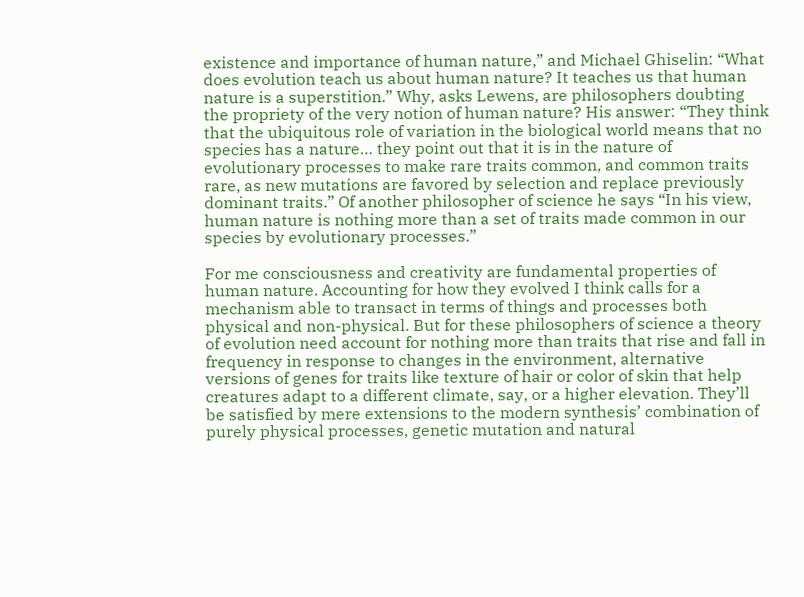existence and importance of human nature,” and Michael Ghiselin: “What does evolution teach us about human nature? It teaches us that human nature is a superstition.” Why, asks Lewens, are philosophers doubting the propriety of the very notion of human nature? His answer: “They think that the ubiquitous role of variation in the biological world means that no species has a nature… they point out that it is in the nature of evolutionary processes to make rare traits common, and common traits rare, as new mutations are favored by selection and replace previously dominant traits.” Of another philosopher of science he says “In his view, human nature is nothing more than a set of traits made common in our species by evolutionary processes.”

For me consciousness and creativity are fundamental properties of human nature. Accounting for how they evolved I think calls for a mechanism able to transact in terms of things and processes both physical and non-physical. But for these philosophers of science a theory of evolution need account for nothing more than traits that rise and fall in frequency in response to changes in the environment, alternative versions of genes for traits like texture of hair or color of skin that help creatures adapt to a different climate, say, or a higher elevation. They’ll be satisfied by mere extensions to the modern synthesis’ combination of purely physical processes, genetic mutation and natural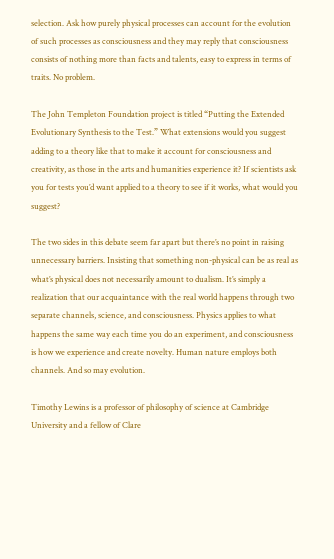selection. Ask how purely physical processes can account for the evolution of such processes as consciousness and they may reply that consciousness consists of nothing more than facts and talents, easy to express in terms of traits. No problem.

The John Templeton Foundation project is titled “Putting the Extended Evolutionary Synthesis to the Test.” What extensions would you suggest adding to a theory like that to make it account for consciousness and creativity, as those in the arts and humanities experience it? If scientists ask you for tests you’d want applied to a theory to see if it works, what would you suggest?

The two sides in this debate seem far apart but there’s no point in raising unnecessary barriers. Insisting that something non-physical can be as real as what’s physical does not necessarily amount to dualism. It’s simply a realization that our acquaintance with the real world happens through two separate channels, science, and consciousness. Physics applies to what happens the same way each time you do an experiment, and consciousness is how we experience and create novelty. Human nature employs both channels. And so may evolution.

Timothy Lewins is a professor of philosophy of science at Cambridge University and a fellow of Clare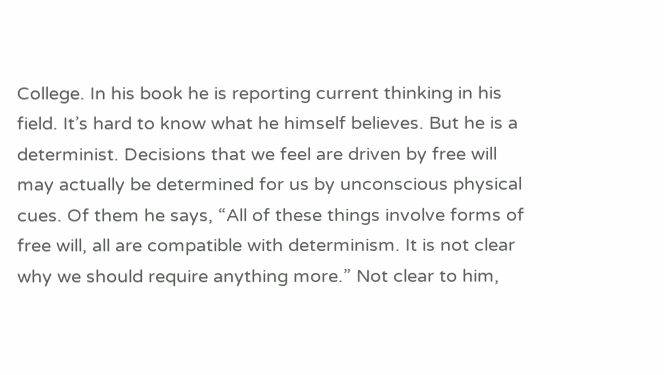College. In his book he is reporting current thinking in his field. It’s hard to know what he himself believes. But he is a determinist. Decisions that we feel are driven by free will may actually be determined for us by unconscious physical cues. Of them he says, “All of these things involve forms of free will, all are compatible with determinism. It is not clear why we should require anything more.” Not clear to him,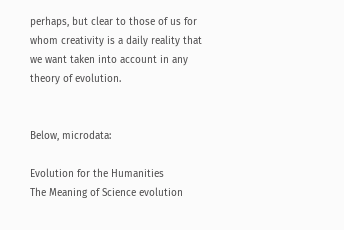perhaps, but clear to those of us for whom creativity is a daily reality that we want taken into account in any theory of evolution.


Below, microdata:

Evolution for the Humanities
The Meaning of Science evolution